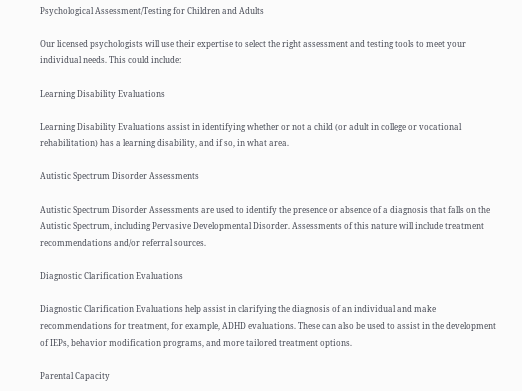Psychological Assessment/Testing for Children and Adults

Our licensed psychologists will use their expertise to select the right assessment and testing tools to meet your individual needs. This could include:

Learning Disability Evaluations

Learning Disability Evaluations assist in identifying whether or not a child (or adult in college or vocational rehabilitation) has a learning disability, and if so, in what area.

Autistic Spectrum Disorder Assessments

Autistic Spectrum Disorder Assessments are used to identify the presence or absence of a diagnosis that falls on the Autistic Spectrum, including Pervasive Developmental Disorder. Assessments of this nature will include treatment recommendations and/or referral sources.

Diagnostic Clarification Evaluations

Diagnostic Clarification Evaluations help assist in clarifying the diagnosis of an individual and make recommendations for treatment, for example, ADHD evaluations. These can also be used to assist in the development of IEPs, behavior modification programs, and more tailored treatment options.

Parental Capacity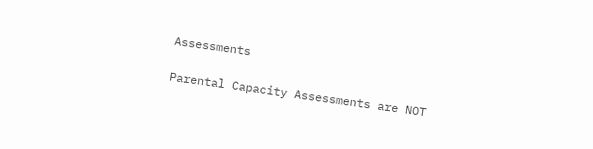Assessments

Parental Capacity Assessments are NOT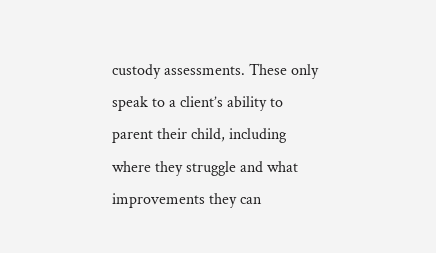custody assessments. These only speak to a client’s ability to parent their child, including where they struggle and what improvements they can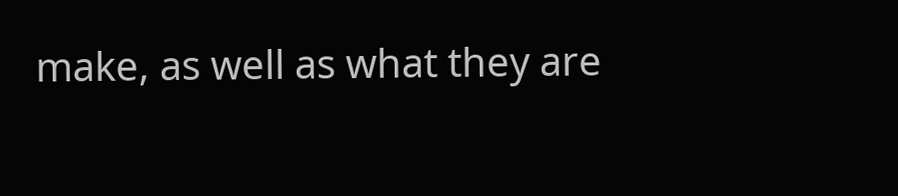make, as well as what they are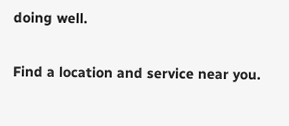doing well.

Find a location and service near you.